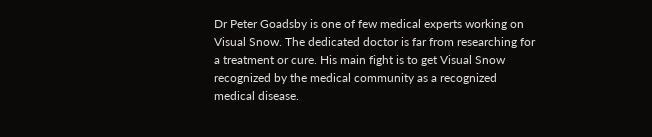Dr Peter Goadsby is one of few medical experts working on Visual Snow. The dedicated doctor is far from researching for a treatment or cure. His main fight is to get Visual Snow recognized by the medical community as a recognized medical disease.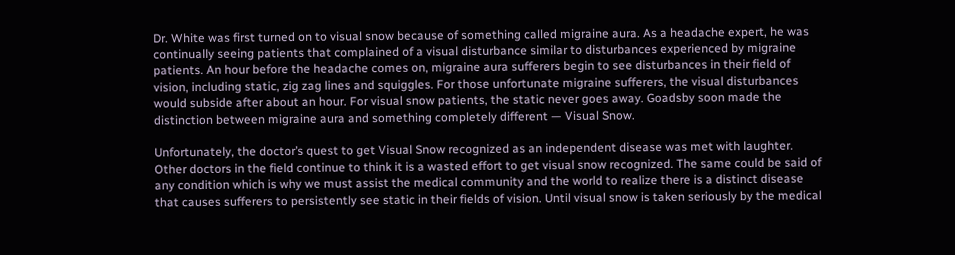Dr. White was first turned on to visual snow because of something called migraine aura. As a headache expert, he was continually seeing patients that complained of a visual disturbance similar to disturbances experienced by migraine patients. An hour before the headache comes on, migraine aura sufferers begin to see disturbances in their field of vision, including static, zig zag lines and squiggles. For those unfortunate migraine sufferers, the visual disturbances would subside after about an hour. For visual snow patients, the static never goes away. Goadsby soon made the distinction between migraine aura and something completely different — Visual Snow.

Unfortunately, the doctor’s quest to get Visual Snow recognized as an independent disease was met with laughter. Other doctors in the field continue to think it is a wasted effort to get visual snow recognized. The same could be said of any condition which is why we must assist the medical community and the world to realize there is a distinct disease that causes sufferers to persistently see static in their fields of vision. Until visual snow is taken seriously by the medical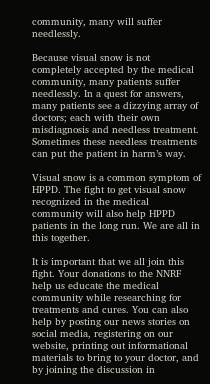community, many will suffer needlessly.

Because visual snow is not completely accepted by the medical community, many patients suffer needlessly. In a quest for answers, many patients see a dizzying array of doctors; each with their own misdiagnosis and needless treatment. Sometimes these needless treatments can put the patient in harm’s way.

Visual snow is a common symptom of HPPD. The fight to get visual snow recognized in the medical community will also help HPPD patients in the long run. We are all in this together.

It is important that we all join this fight. Your donations to the NNRF help us educate the medical community while researching for treatments and cures. You can also help by posting our news stories on social media, registering on our website, printing out informational materials to bring to your doctor, and by joining the discussion in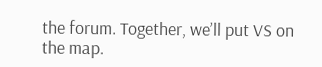the forum. Together, we’ll put VS on the map.